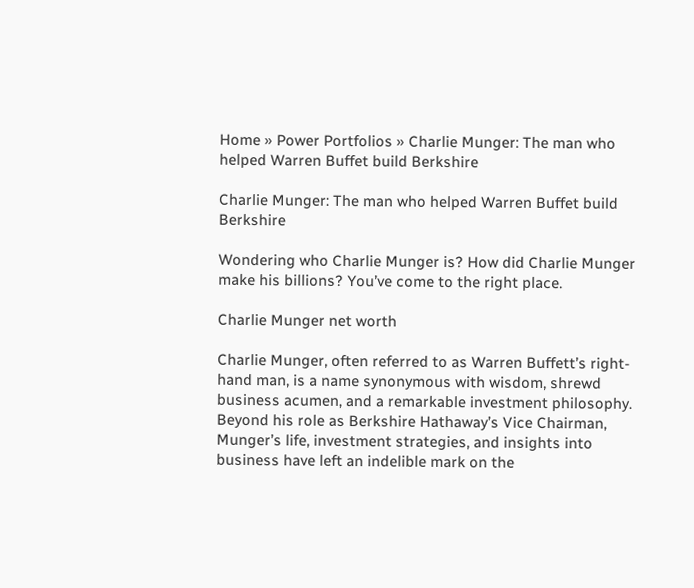Home » Power Portfolios » Charlie Munger: The man who helped Warren Buffet build Berkshire

Charlie Munger: The man who helped Warren Buffet build Berkshire

Wondering who Charlie Munger is? How did Charlie Munger make his billions? You’ve come to the right place.

Charlie Munger net worth

Charlie Munger, often referred to as Warren Buffett’s right-hand man, is a name synonymous with wisdom, shrewd business acumen, and a remarkable investment philosophy. Beyond his role as Berkshire Hathaway’s Vice Chairman, Munger’s life, investment strategies, and insights into business have left an indelible mark on the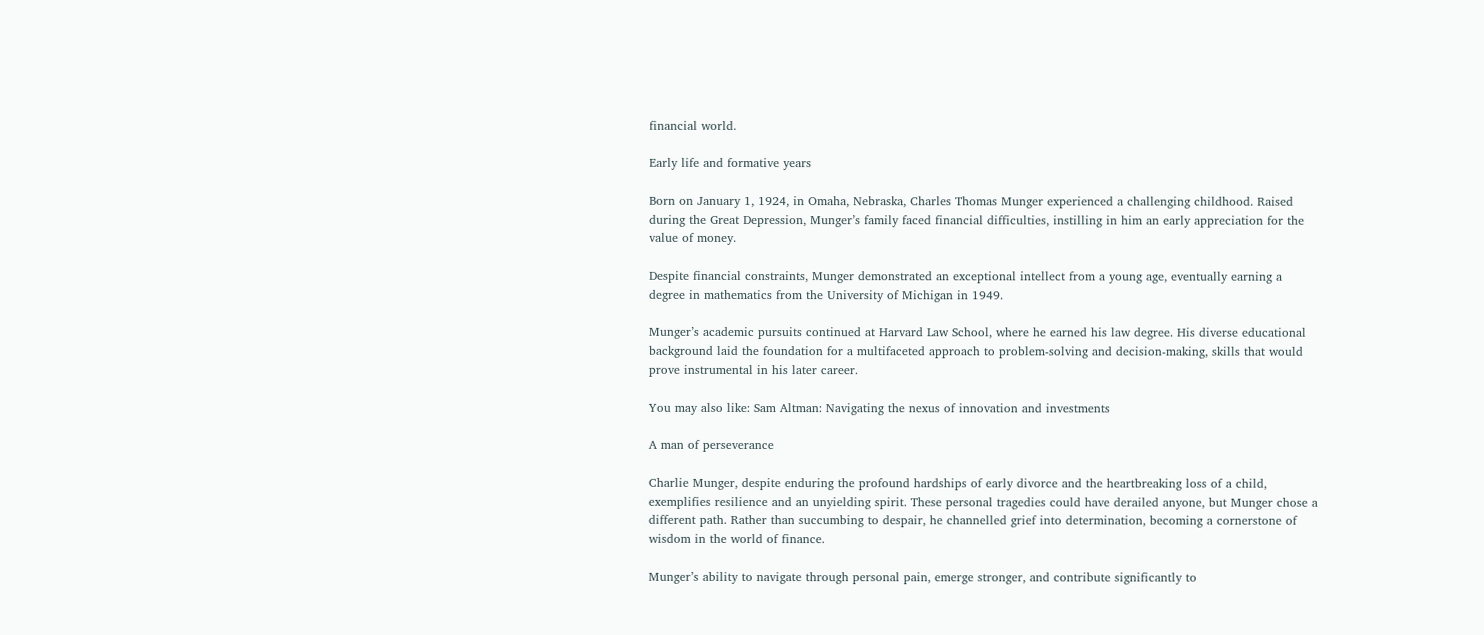financial world.

Early life and formative years

Born on January 1, 1924, in Omaha, Nebraska, Charles Thomas Munger experienced a challenging childhood. Raised during the Great Depression, Munger’s family faced financial difficulties, instilling in him an early appreciation for the value of money.

Despite financial constraints, Munger demonstrated an exceptional intellect from a young age, eventually earning a degree in mathematics from the University of Michigan in 1949.

Munger’s academic pursuits continued at Harvard Law School, where he earned his law degree. His diverse educational background laid the foundation for a multifaceted approach to problem-solving and decision-making, skills that would prove instrumental in his later career.

You may also like: Sam Altman: Navigating the nexus of innovation and investments

A man of perseverance

Charlie Munger, despite enduring the profound hardships of early divorce and the heartbreaking loss of a child, exemplifies resilience and an unyielding spirit. These personal tragedies could have derailed anyone, but Munger chose a different path. Rather than succumbing to despair, he channelled grief into determination, becoming a cornerstone of wisdom in the world of finance.

Munger’s ability to navigate through personal pain, emerge stronger, and contribute significantly to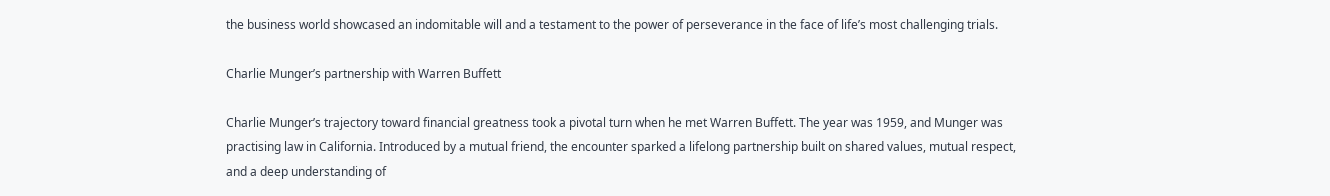the business world showcased an indomitable will and a testament to the power of perseverance in the face of life’s most challenging trials.

Charlie Munger’s partnership with Warren Buffett

Charlie Munger’s trajectory toward financial greatness took a pivotal turn when he met Warren Buffett. The year was 1959, and Munger was practising law in California. Introduced by a mutual friend, the encounter sparked a lifelong partnership built on shared values, mutual respect, and a deep understanding of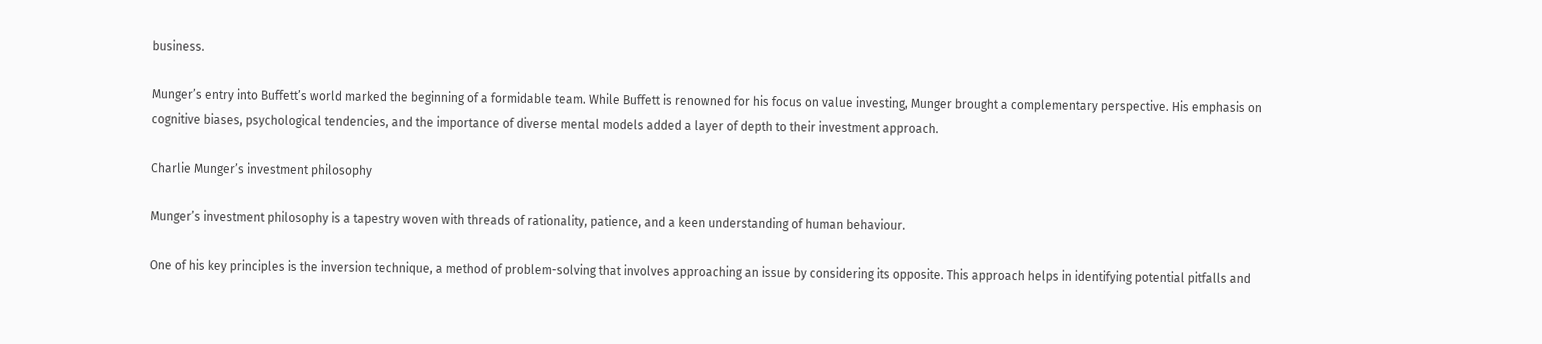business.

Munger’s entry into Buffett’s world marked the beginning of a formidable team. While Buffett is renowned for his focus on value investing, Munger brought a complementary perspective. His emphasis on cognitive biases, psychological tendencies, and the importance of diverse mental models added a layer of depth to their investment approach.

Charlie Munger’s investment philosophy

Munger’s investment philosophy is a tapestry woven with threads of rationality, patience, and a keen understanding of human behaviour.

One of his key principles is the inversion technique, a method of problem-solving that involves approaching an issue by considering its opposite. This approach helps in identifying potential pitfalls and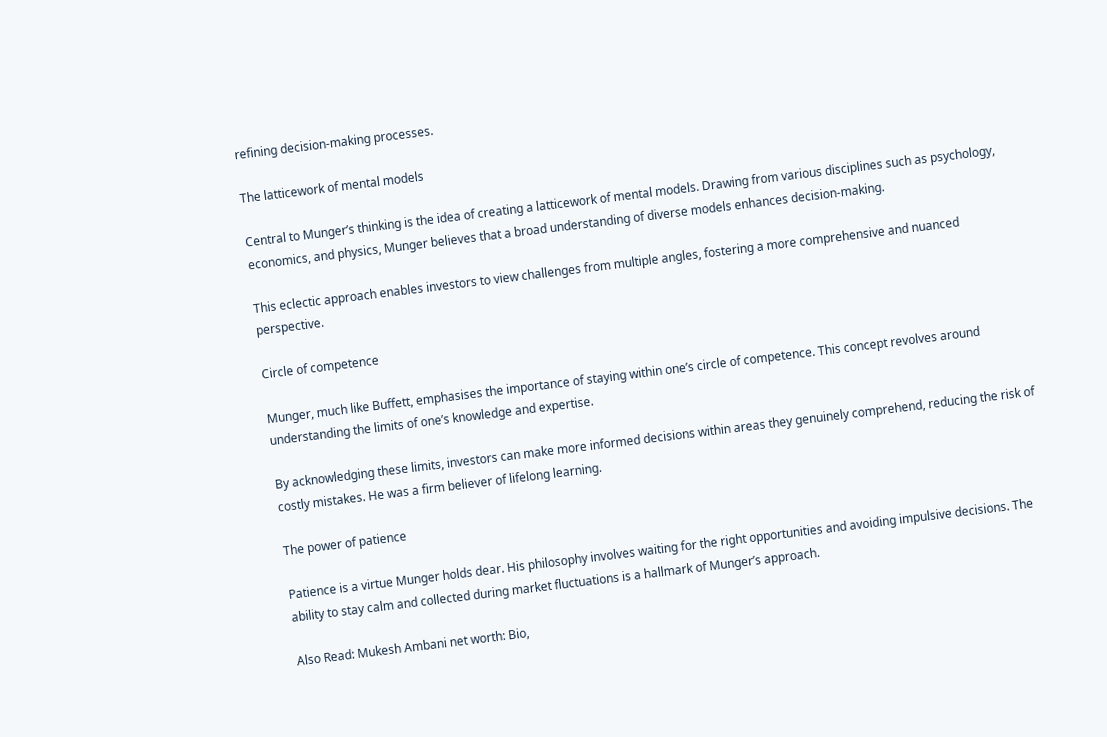refining decision-making processes.

The latticework of mental models

Central to Munger’s thinking is the idea of creating a latticework of mental models. Drawing from various disciplines such as psychology, economics, and physics, Munger believes that a broad understanding of diverse models enhances decision-making.

This eclectic approach enables investors to view challenges from multiple angles, fostering a more comprehensive and nuanced perspective.

Circle of competence

Munger, much like Buffett, emphasises the importance of staying within one’s circle of competence. This concept revolves around understanding the limits of one’s knowledge and expertise.

By acknowledging these limits, investors can make more informed decisions within areas they genuinely comprehend, reducing the risk of costly mistakes. He was a firm believer of lifelong learning.

The power of patience

Patience is a virtue Munger holds dear. His philosophy involves waiting for the right opportunities and avoiding impulsive decisions. The ability to stay calm and collected during market fluctuations is a hallmark of Munger’s approach.

Also Read: Mukesh Ambani net worth: Bio,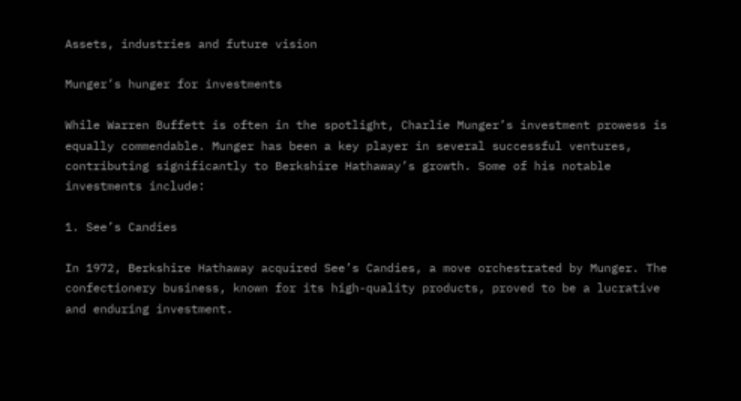Assets, industries and future vision

Munger’s hunger for investments

While Warren Buffett is often in the spotlight, Charlie Munger’s investment prowess is equally commendable. Munger has been a key player in several successful ventures, contributing significantly to Berkshire Hathaway’s growth. Some of his notable investments include:

1. See’s Candies

In 1972, Berkshire Hathaway acquired See’s Candies, a move orchestrated by Munger. The confectionery business, known for its high-quality products, proved to be a lucrative and enduring investment.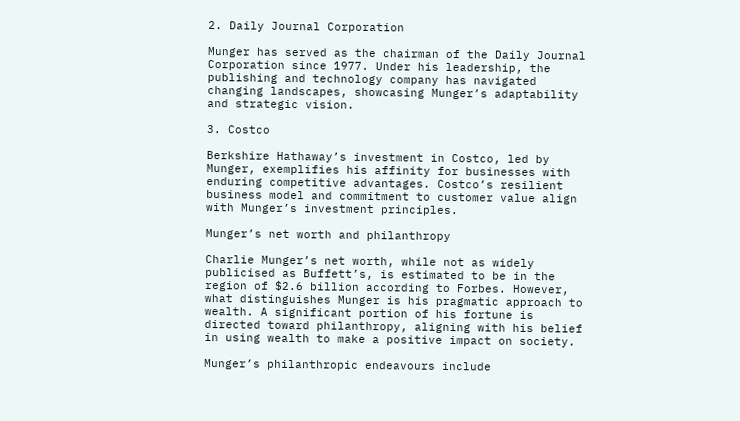2. Daily Journal Corporation

Munger has served as the chairman of the Daily Journal Corporation since 1977. Under his leadership, the publishing and technology company has navigated changing landscapes, showcasing Munger’s adaptability and strategic vision.

3. Costco

Berkshire Hathaway’s investment in Costco, led by Munger, exemplifies his affinity for businesses with enduring competitive advantages. Costco’s resilient business model and commitment to customer value align with Munger’s investment principles.

Munger’s net worth and philanthropy

Charlie Munger’s net worth, while not as widely publicised as Buffett’s, is estimated to be in the region of $2.6 billion according to Forbes. However, what distinguishes Munger is his pragmatic approach to wealth. A significant portion of his fortune is directed toward philanthropy, aligning with his belief in using wealth to make a positive impact on society.

Munger’s philanthropic endeavours include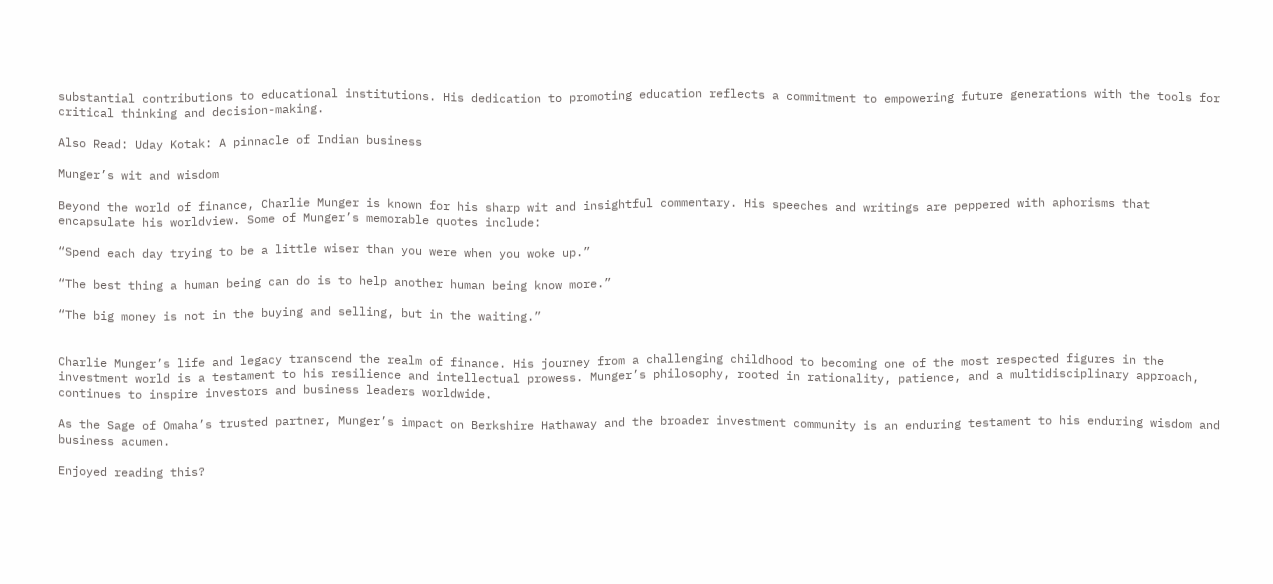substantial contributions to educational institutions. His dedication to promoting education reflects a commitment to empowering future generations with the tools for critical thinking and decision-making.

Also Read: Uday Kotak: A pinnacle of Indian business

Munger’s wit and wisdom

Beyond the world of finance, Charlie Munger is known for his sharp wit and insightful commentary. His speeches and writings are peppered with aphorisms that encapsulate his worldview. Some of Munger’s memorable quotes include:

“Spend each day trying to be a little wiser than you were when you woke up.”

“The best thing a human being can do is to help another human being know more.”

“The big money is not in the buying and selling, but in the waiting.”


Charlie Munger’s life and legacy transcend the realm of finance. His journey from a challenging childhood to becoming one of the most respected figures in the investment world is a testament to his resilience and intellectual prowess. Munger’s philosophy, rooted in rationality, patience, and a multidisciplinary approach, continues to inspire investors and business leaders worldwide.

As the Sage of Omaha’s trusted partner, Munger’s impact on Berkshire Hathaway and the broader investment community is an enduring testament to his enduring wisdom and business acumen.

Enjoyed reading this?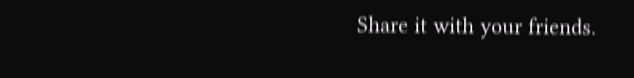Share it with your friends.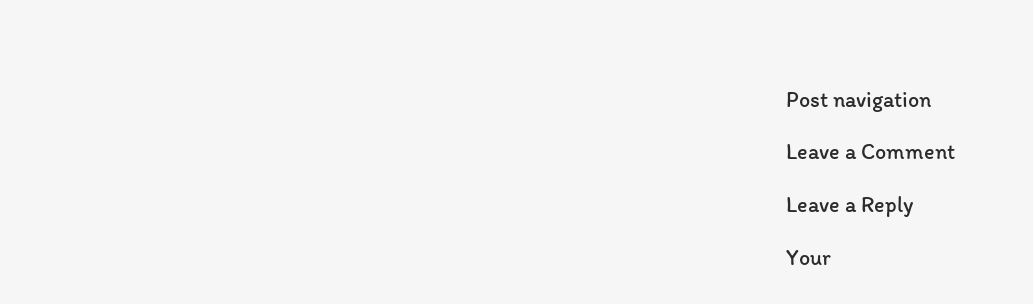Post navigation

Leave a Comment

Leave a Reply

Your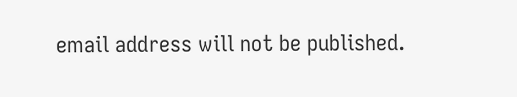email address will not be published.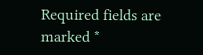Required fields are marked *